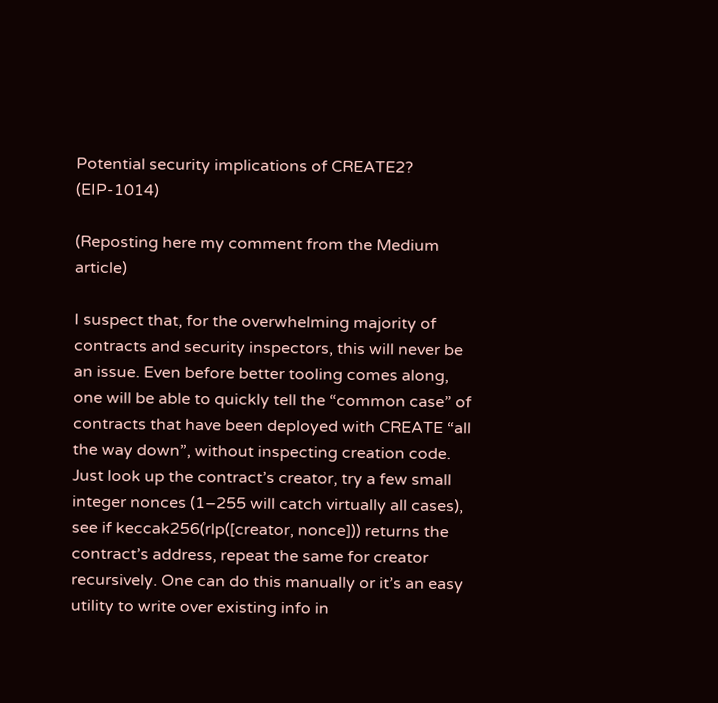Potential security implications of CREATE2? (EIP-1014)

(Reposting here my comment from the Medium article)

I suspect that, for the overwhelming majority of contracts and security inspectors, this will never be an issue. Even before better tooling comes along, one will be able to quickly tell the “common case” of contracts that have been deployed with CREATE “all the way down”, without inspecting creation code. Just look up the contract’s creator, try a few small integer nonces (1–255 will catch virtually all cases), see if keccak256(rlp([creator, nonce])) returns the contract’s address, repeat the same for creator recursively. One can do this manually or it’s an easy utility to write over existing info in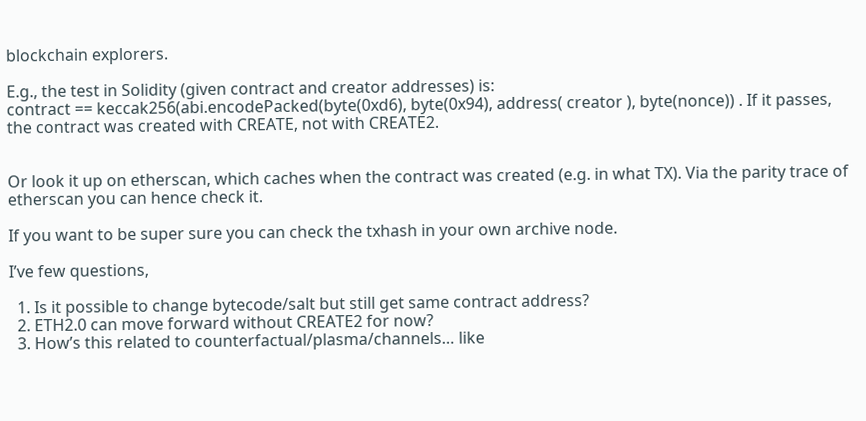blockchain explorers.

E.g., the test in Solidity (given contract and creator addresses) is:
contract == keccak256(abi.encodePacked(byte(0xd6), byte(0x94), address( creator ), byte(nonce)) . If it passes, the contract was created with CREATE, not with CREATE2.


Or look it up on etherscan, which caches when the contract was created (e.g. in what TX). Via the parity trace of etherscan you can hence check it.

If you want to be super sure you can check the txhash in your own archive node.

I’ve few questions,

  1. Is it possible to change bytecode/salt but still get same contract address?
  2. ETH2.0 can move forward without CREATE2 for now?
  3. How’s this related to counterfactual/plasma/channels… like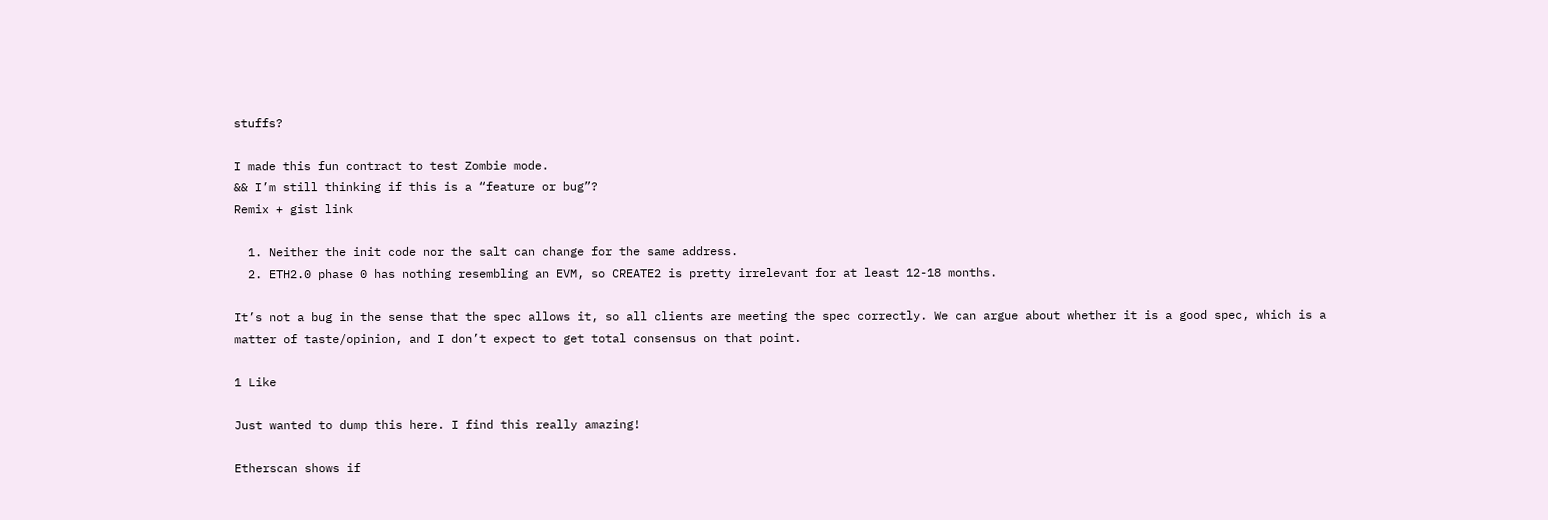stuffs?

I made this fun contract to test Zombie mode.
&& I’m still thinking if this is a “feature or bug”?
Remix + gist link

  1. Neither the init code nor the salt can change for the same address.
  2. ETH2.0 phase 0 has nothing resembling an EVM, so CREATE2 is pretty irrelevant for at least 12-18 months.

It’s not a bug in the sense that the spec allows it, so all clients are meeting the spec correctly. We can argue about whether it is a good spec, which is a matter of taste/opinion, and I don’t expect to get total consensus on that point.

1 Like

Just wanted to dump this here. I find this really amazing!

Etherscan shows if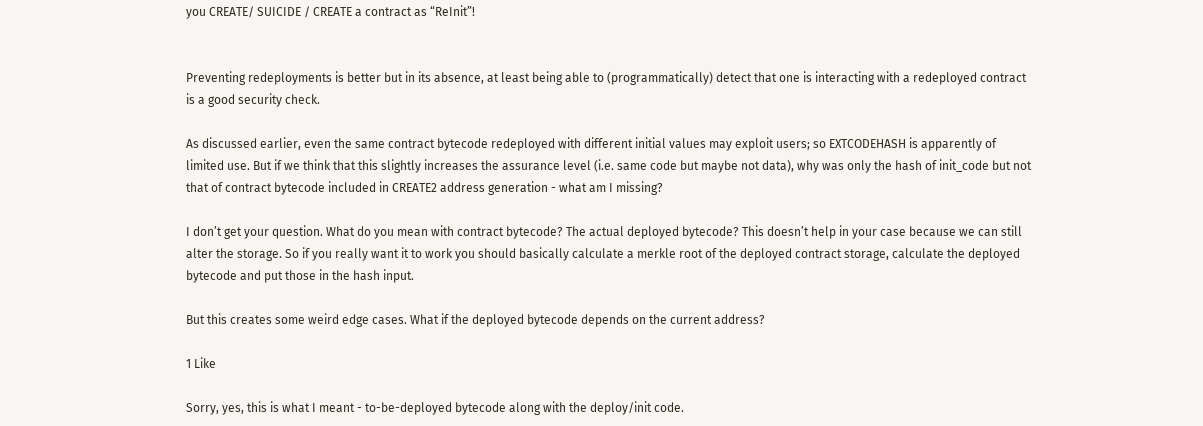you CREATE/ SUICIDE / CREATE a contract as “ReInit”!


Preventing redeployments is better but in its absence, at least being able to (programmatically) detect that one is interacting with a redeployed contract is a good security check.

As discussed earlier, even the same contract bytecode redeployed with different initial values may exploit users; so EXTCODEHASH is apparently of limited use. But if we think that this slightly increases the assurance level (i.e. same code but maybe not data), why was only the hash of init_code but not that of contract bytecode included in CREATE2 address generation - what am I missing?

I don’t get your question. What do you mean with contract bytecode? The actual deployed bytecode? This doesn’t help in your case because we can still alter the storage. So if you really want it to work you should basically calculate a merkle root of the deployed contract storage, calculate the deployed bytecode and put those in the hash input.

But this creates some weird edge cases. What if the deployed bytecode depends on the current address?

1 Like

Sorry, yes, this is what I meant - to-be-deployed bytecode along with the deploy/init code.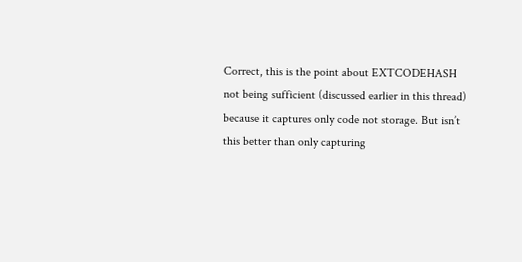Correct, this is the point about EXTCODEHASH not being sufficient (discussed earlier in this thread) because it captures only code not storage. But isn’t this better than only capturing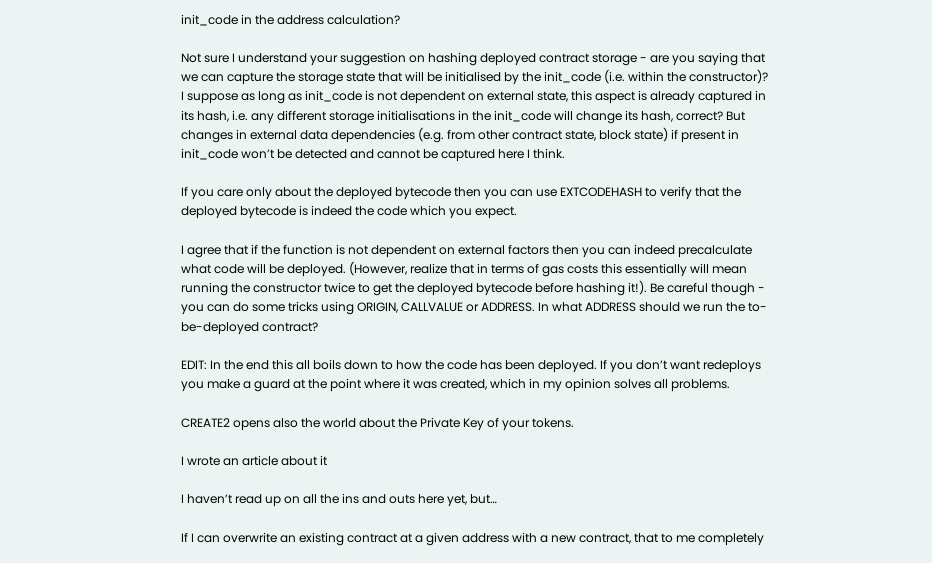init_code in the address calculation?

Not sure I understand your suggestion on hashing deployed contract storage - are you saying that we can capture the storage state that will be initialised by the init_code (i.e. within the constructor)? I suppose as long as init_code is not dependent on external state, this aspect is already captured in its hash, i.e. any different storage initialisations in the init_code will change its hash, correct? But changes in external data dependencies (e.g. from other contract state, block state) if present in init_code won’t be detected and cannot be captured here I think.

If you care only about the deployed bytecode then you can use EXTCODEHASH to verify that the deployed bytecode is indeed the code which you expect.

I agree that if the function is not dependent on external factors then you can indeed precalculate what code will be deployed. (However, realize that in terms of gas costs this essentially will mean running the constructor twice to get the deployed bytecode before hashing it!). Be careful though - you can do some tricks using ORIGIN, CALLVALUE or ADDRESS. In what ADDRESS should we run the to-be-deployed contract?

EDIT: In the end this all boils down to how the code has been deployed. If you don’t want redeploys you make a guard at the point where it was created, which in my opinion solves all problems.

CREATE2 opens also the world about the Private Key of your tokens.

I wrote an article about it

I haven’t read up on all the ins and outs here yet, but…

If I can overwrite an existing contract at a given address with a new contract, that to me completely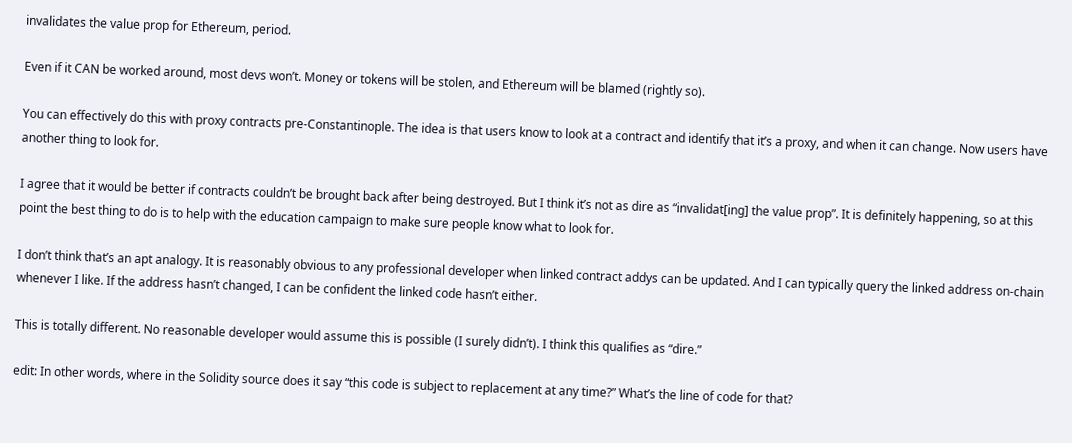invalidates the value prop for Ethereum, period.

Even if it CAN be worked around, most devs won’t. Money or tokens will be stolen, and Ethereum will be blamed (rightly so).

You can effectively do this with proxy contracts pre-Constantinople. The idea is that users know to look at a contract and identify that it’s a proxy, and when it can change. Now users have another thing to look for.

I agree that it would be better if contracts couldn’t be brought back after being destroyed. But I think it’s not as dire as “invalidat[ing] the value prop”. It is definitely happening, so at this point the best thing to do is to help with the education campaign to make sure people know what to look for.

I don’t think that’s an apt analogy. It is reasonably obvious to any professional developer when linked contract addys can be updated. And I can typically query the linked address on-chain whenever I like. If the address hasn’t changed, I can be confident the linked code hasn’t either.

This is totally different. No reasonable developer would assume this is possible (I surely didn’t). I think this qualifies as “dire.”

edit: In other words, where in the Solidity source does it say “this code is subject to replacement at any time?” What’s the line of code for that?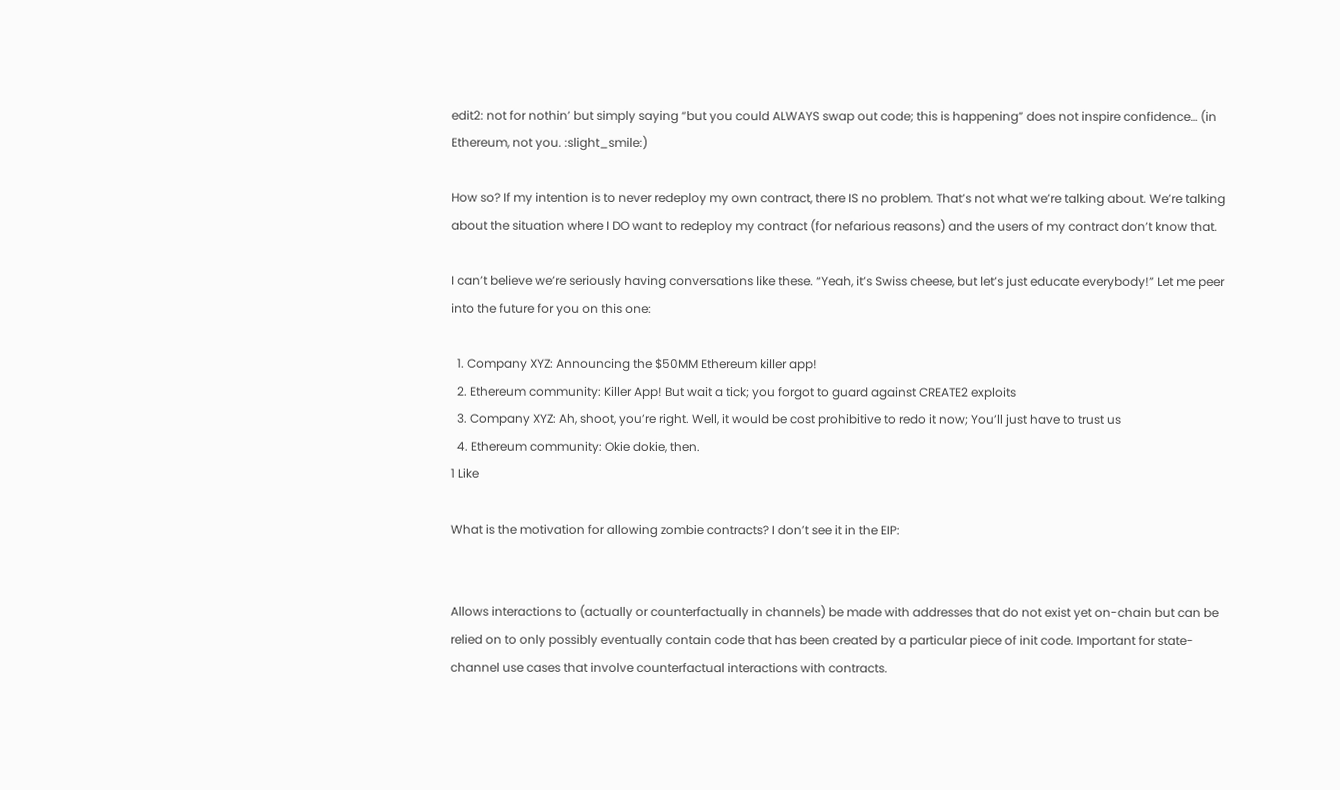edit2: not for nothin’ but simply saying “but you could ALWAYS swap out code; this is happening” does not inspire confidence… (in Ethereum, not you. :slight_smile:)

How so? If my intention is to never redeploy my own contract, there IS no problem. That’s not what we’re talking about. We’re talking about the situation where I DO want to redeploy my contract (for nefarious reasons) and the users of my contract don’t know that.

I can’t believe we’re seriously having conversations like these. “Yeah, it’s Swiss cheese, but let’s just educate everybody!” Let me peer into the future for you on this one:

  1. Company XYZ: Announcing the $50MM Ethereum killer app!
  2. Ethereum community: Killer App! But wait a tick; you forgot to guard against CREATE2 exploits
  3. Company XYZ: Ah, shoot, you’re right. Well, it would be cost prohibitive to redo it now; You’ll just have to trust us
  4. Ethereum community: Okie dokie, then.
1 Like

What is the motivation for allowing zombie contracts? I don’t see it in the EIP:


Allows interactions to (actually or counterfactually in channels) be made with addresses that do not exist yet on-chain but can be relied on to only possibly eventually contain code that has been created by a particular piece of init code. Important for state-channel use cases that involve counterfactual interactions with contracts.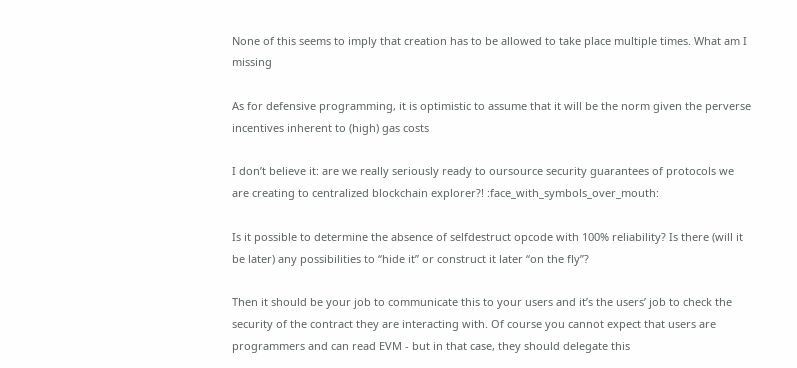None of this seems to imply that creation has to be allowed to take place multiple times. What am I missing

As for defensive programming, it is optimistic to assume that it will be the norm given the perverse incentives inherent to (high) gas costs

I don’t believe it: are we really seriously ready to oursource security guarantees of protocols we are creating to centralized blockchain explorer?! :face_with_symbols_over_mouth:

Is it possible to determine the absence of selfdestruct opcode with 100% reliability? Is there (will it be later) any possibilities to “hide it” or construct it later “on the fly”?

Then it should be your job to communicate this to your users and it’s the users’ job to check the security of the contract they are interacting with. Of course you cannot expect that users are programmers and can read EVM - but in that case, they should delegate this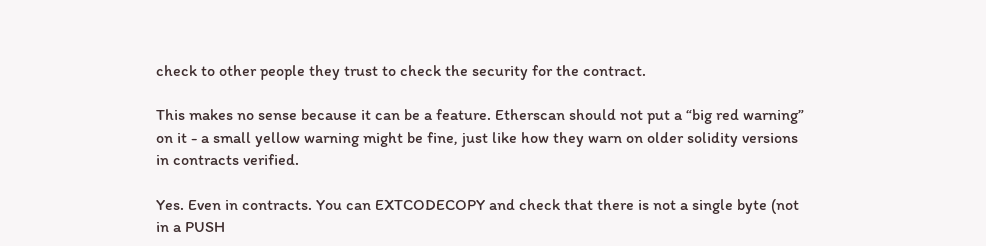check to other people they trust to check the security for the contract.

This makes no sense because it can be a feature. Etherscan should not put a “big red warning” on it - a small yellow warning might be fine, just like how they warn on older solidity versions in contracts verified.

Yes. Even in contracts. You can EXTCODECOPY and check that there is not a single byte (not in a PUSH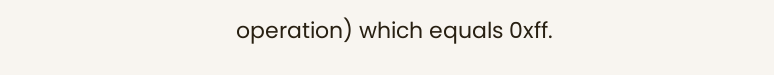operation) which equals 0xff.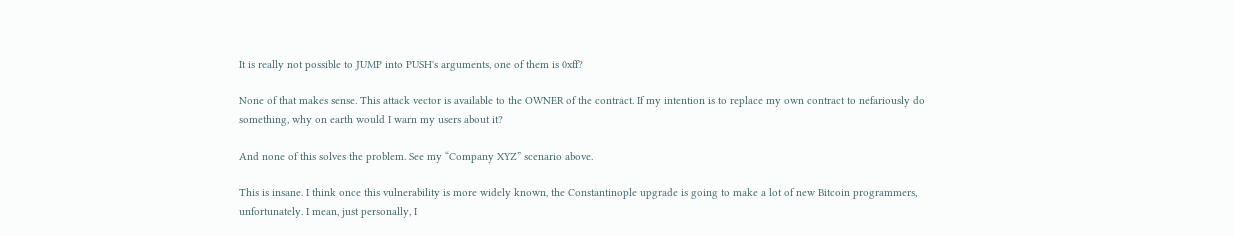It is really not possible to JUMP into PUSH's arguments, one of them is 0xff?

None of that makes sense. This attack vector is available to the OWNER of the contract. If my intention is to replace my own contract to nefariously do something, why on earth would I warn my users about it?

And none of this solves the problem. See my “Company XYZ” scenario above.

This is insane. I think once this vulnerability is more widely known, the Constantinople upgrade is going to make a lot of new Bitcoin programmers, unfortunately. I mean, just personally, I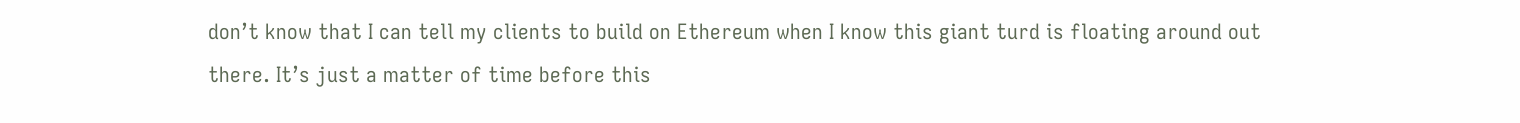don’t know that I can tell my clients to build on Ethereum when I know this giant turd is floating around out there. It’s just a matter of time before this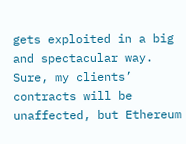gets exploited in a big and spectacular way. Sure, my clients’ contracts will be unaffected, but Ethereum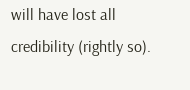will have lost all credibility (rightly so).